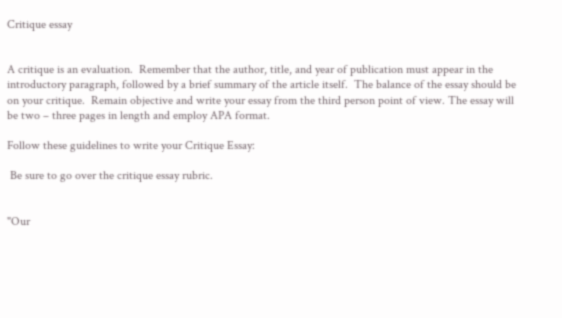Critique essay


A critique is an evaluation.  Remember that the author, title, and year of publication must appear in the introductory paragraph, followed by a brief summary of the article itself.  The balance of the essay should be on your critique.  Remain objective and write your essay from the third person point of view. The essay will be two – three pages in length and employ APA format.

Follow these guidelines to write your Critique Essay:

 Be sure to go over the critique essay rubric.


"Our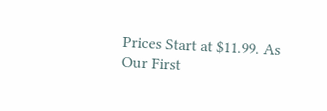Prices Start at $11.99. As Our First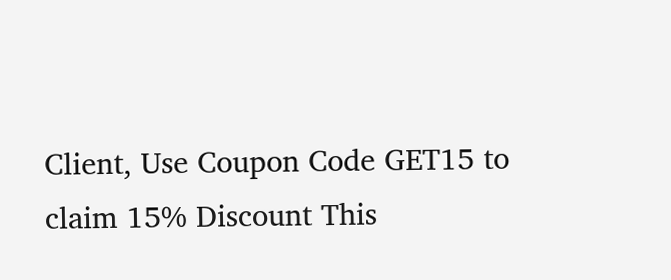Client, Use Coupon Code GET15 to claim 15% Discount This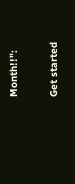Month!!":

Get started